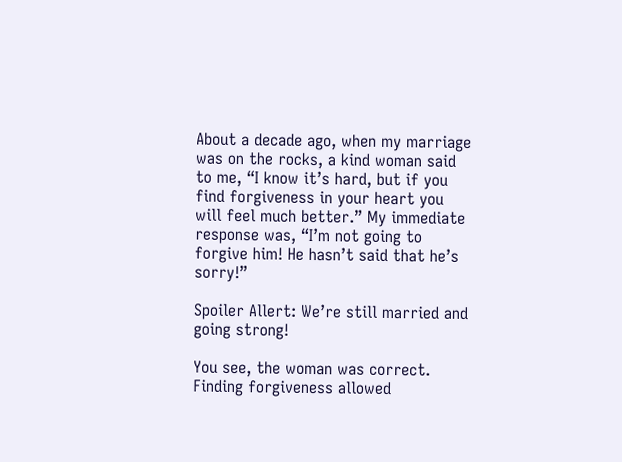About a decade ago, when my marriage was on the rocks, a kind woman said to me, “I know it’s hard, but if you find forgiveness in your heart you will feel much better.” My immediate response was, “I’m not going to forgive him! He hasn’t said that he’s sorry!”

Spoiler Allert: We’re still married and going strong!

You see, the woman was correct. Finding forgiveness allowed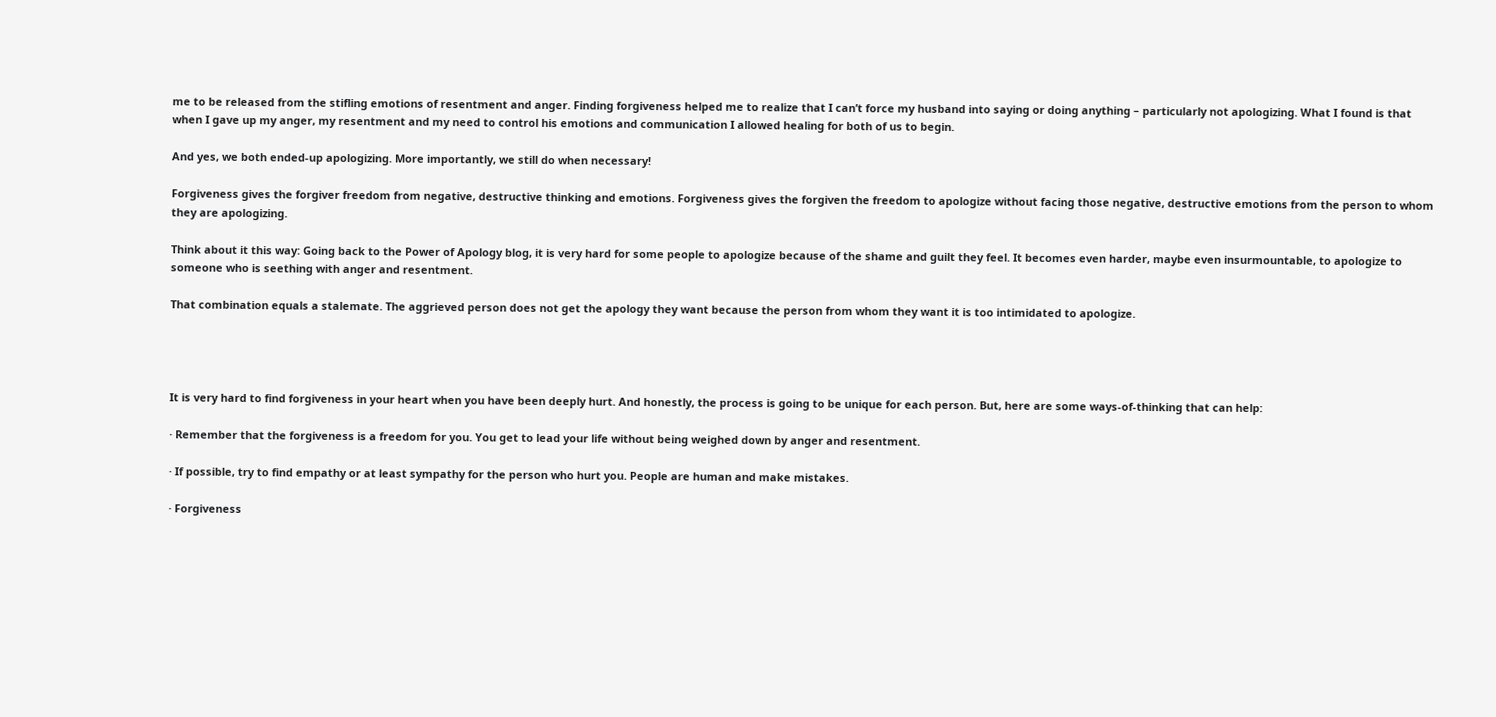me to be released from the stifling emotions of resentment and anger. Finding forgiveness helped me to realize that I can’t force my husband into saying or doing anything – particularly not apologizing. What I found is that when I gave up my anger, my resentment and my need to control his emotions and communication I allowed healing for both of us to begin.

And yes, we both ended-up apologizing. More importantly, we still do when necessary!

Forgiveness gives the forgiver freedom from negative, destructive thinking and emotions. Forgiveness gives the forgiven the freedom to apologize without facing those negative, destructive emotions from the person to whom they are apologizing.

Think about it this way: Going back to the Power of Apology blog, it is very hard for some people to apologize because of the shame and guilt they feel. It becomes even harder, maybe even insurmountable, to apologize to someone who is seething with anger and resentment.

That combination equals a stalemate. The aggrieved person does not get the apology they want because the person from whom they want it is too intimidated to apologize.




It is very hard to find forgiveness in your heart when you have been deeply hurt. And honestly, the process is going to be unique for each person. But, here are some ways-of-thinking that can help:

· Remember that the forgiveness is a freedom for you. You get to lead your life without being weighed down by anger and resentment.

· If possible, try to find empathy or at least sympathy for the person who hurt you. People are human and make mistakes.

· Forgiveness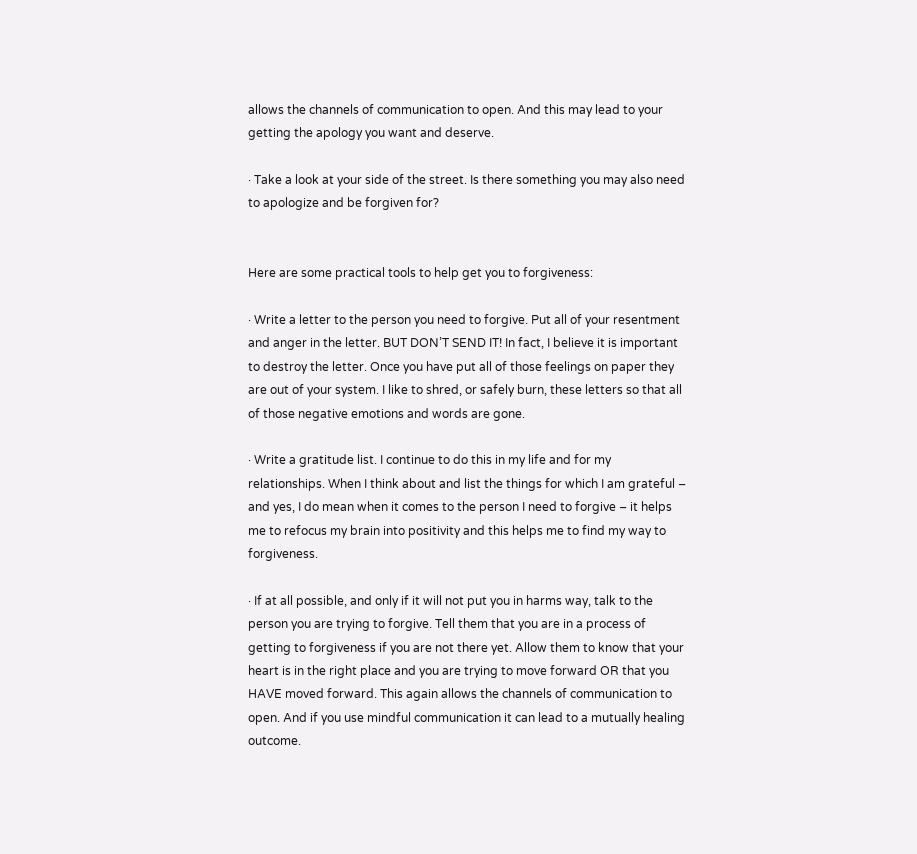allows the channels of communication to open. And this may lead to your getting the apology you want and deserve.

· Take a look at your side of the street. Is there something you may also need to apologize and be forgiven for?


Here are some practical tools to help get you to forgiveness:

· Write a letter to the person you need to forgive. Put all of your resentment and anger in the letter. BUT DON’T SEND IT! In fact, I believe it is important to destroy the letter. Once you have put all of those feelings on paper they are out of your system. I like to shred, or safely burn, these letters so that all of those negative emotions and words are gone.

· Write a gratitude list. I continue to do this in my life and for my relationships. When I think about and list the things for which I am grateful – and yes, I do mean when it comes to the person I need to forgive – it helps me to refocus my brain into positivity and this helps me to find my way to forgiveness.

· If at all possible, and only if it will not put you in harms way, talk to the person you are trying to forgive. Tell them that you are in a process of getting to forgiveness if you are not there yet. Allow them to know that your heart is in the right place and you are trying to move forward OR that you HAVE moved forward. This again allows the channels of communication to open. And if you use mindful communication it can lead to a mutually healing outcome.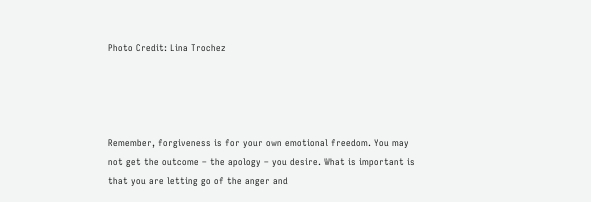Photo Credit: Lina Trochez




Remember, forgiveness is for your own emotional freedom. You may not get the outcome – the apology – you desire. What is important is that you are letting go of the anger and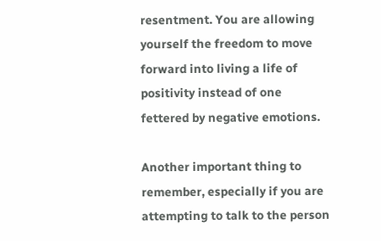resentment. You are allowing yourself the freedom to move forward into living a life of positivity instead of one fettered by negative emotions.

Another important thing to remember, especially if you are attempting to talk to the person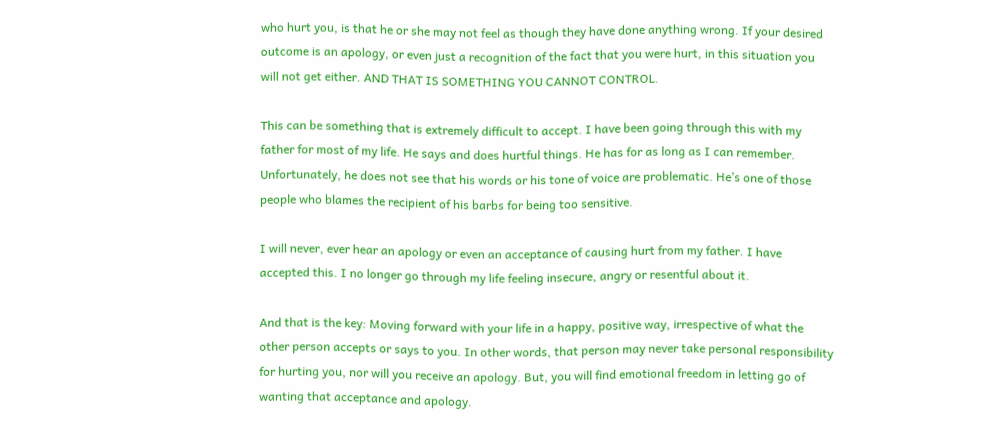who hurt you, is that he or she may not feel as though they have done anything wrong. If your desired outcome is an apology, or even just a recognition of the fact that you were hurt, in this situation you will not get either. AND THAT IS SOMETHING YOU CANNOT CONTROL.

This can be something that is extremely difficult to accept. I have been going through this with my father for most of my life. He says and does hurtful things. He has for as long as I can remember. Unfortunately, he does not see that his words or his tone of voice are problematic. He’s one of those people who blames the recipient of his barbs for being too sensitive.

I will never, ever hear an apology or even an acceptance of causing hurt from my father. I have accepted this. I no longer go through my life feeling insecure, angry or resentful about it.

And that is the key: Moving forward with your life in a happy, positive way, irrespective of what the other person accepts or says to you. In other words, that person may never take personal responsibility for hurting you, nor will you receive an apology. But, you will find emotional freedom in letting go of wanting that acceptance and apology.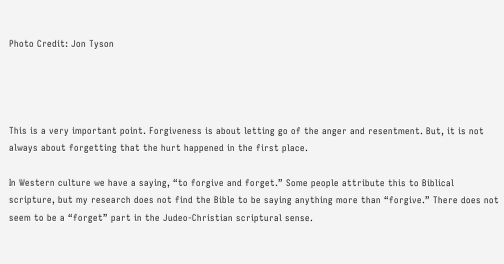Photo Credit: Jon Tyson




This is a very important point. Forgiveness is about letting go of the anger and resentment. But, it is not always about forgetting that the hurt happened in the first place.

In Western culture we have a saying, “to forgive and forget.” Some people attribute this to Biblical scripture, but my research does not find the Bible to be saying anything more than “forgive.” There does not seem to be a “forget” part in the Judeo-Christian scriptural sense.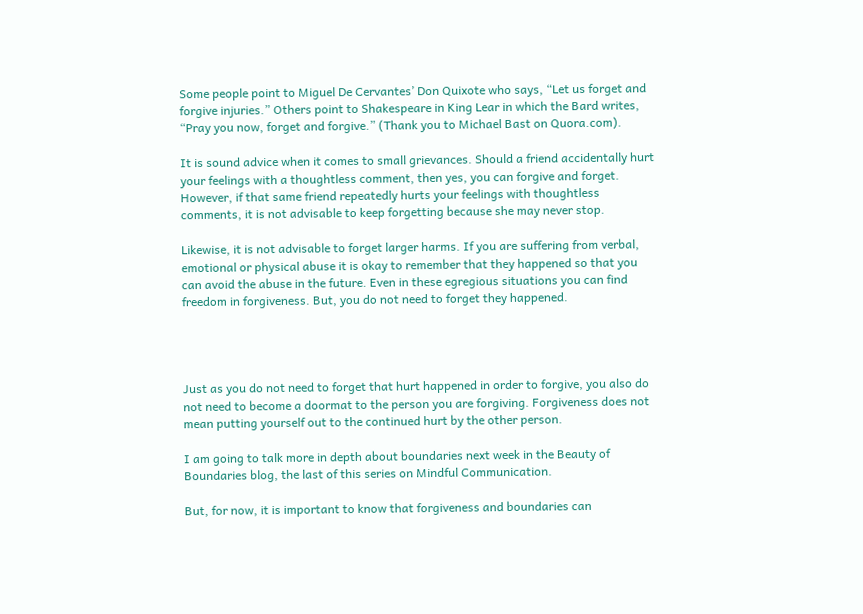Some people point to Miguel De Cervantes’ Don Quixote who says, “Let us forget and forgive injuries.” Others point to Shakespeare in King Lear in which the Bard writes, “Pray you now, forget and forgive.” (Thank you to Michael Bast on Quora.com).

It is sound advice when it comes to small grievances. Should a friend accidentally hurt your feelings with a thoughtless comment, then yes, you can forgive and forget. However, if that same friend repeatedly hurts your feelings with thoughtless comments, it is not advisable to keep forgetting because she may never stop.

Likewise, it is not advisable to forget larger harms. If you are suffering from verbal, emotional or physical abuse it is okay to remember that they happened so that you can avoid the abuse in the future. Even in these egregious situations you can find freedom in forgiveness. But, you do not need to forget they happened.




Just as you do not need to forget that hurt happened in order to forgive, you also do not need to become a doormat to the person you are forgiving. Forgiveness does not mean putting yourself out to the continued hurt by the other person.

I am going to talk more in depth about boundaries next week in the Beauty of Boundaries blog, the last of this series on Mindful Communication.

But, for now, it is important to know that forgiveness and boundaries can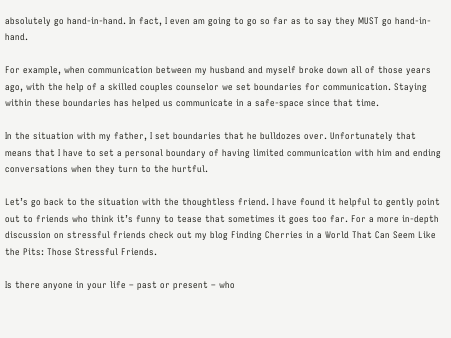absolutely go hand-in-hand. In fact, I even am going to go so far as to say they MUST go hand-in-hand.

For example, when communication between my husband and myself broke down all of those years ago, with the help of a skilled couples counselor we set boundaries for communication. Staying within these boundaries has helped us communicate in a safe-space since that time.

In the situation with my father, I set boundaries that he bulldozes over. Unfortunately that means that I have to set a personal boundary of having limited communication with him and ending conversations when they turn to the hurtful.

Let’s go back to the situation with the thoughtless friend. I have found it helpful to gently point out to friends who think it’s funny to tease that sometimes it goes too far. For a more in-depth discussion on stressful friends check out my blog Finding Cherries in a World That Can Seem Like the Pits: Those Stressful Friends.

Is there anyone in your life – past or present – who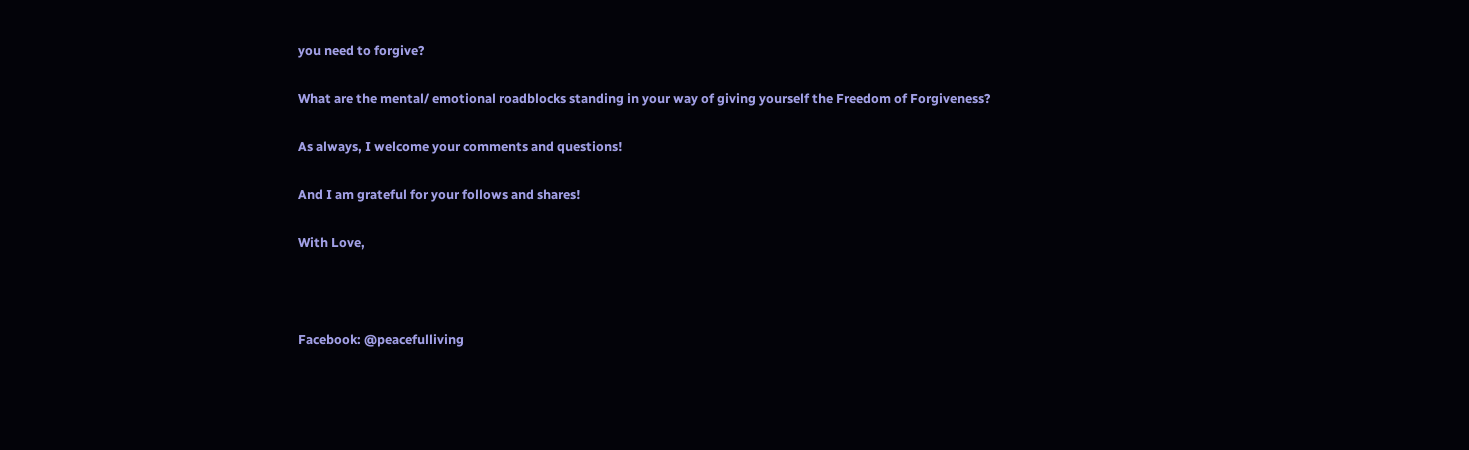you need to forgive?

What are the mental/ emotional roadblocks standing in your way of giving yourself the Freedom of Forgiveness?

As always, I welcome your comments and questions!

And I am grateful for your follows and shares!

With Love,



Facebook: @peacefulliving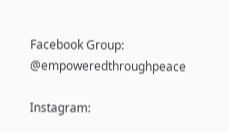Facebook Group: @empoweredthroughpeace

Instagram: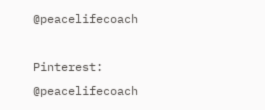@peacelifecoach

Pinterest: @peacelifecoach